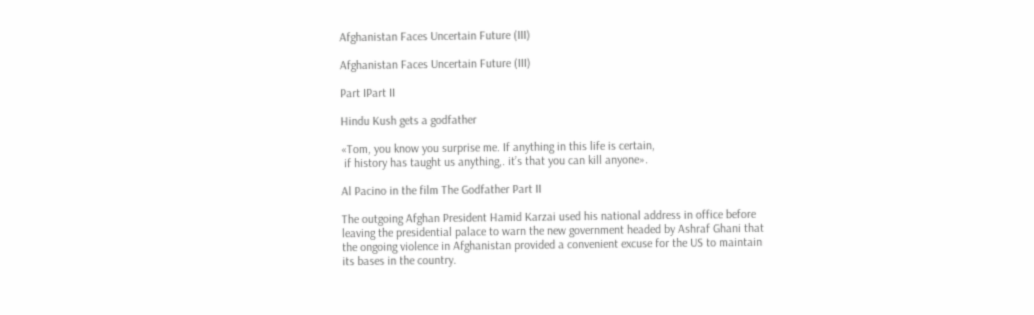Afghanistan Faces Uncertain Future (III)

Afghanistan Faces Uncertain Future (III)

Part IPart II

Hindu Kush gets a godfather

«Tom, you know you surprise me. If anything in this life is certain,
 if history has taught us anything,. it’s that you can kill anyone».

Al Pacino in the film The Godfather Part II

The outgoing Afghan President Hamid Karzai used his national address in office before leaving the presidential palace to warn the new government headed by Ashraf Ghani that the ongoing violence in Afghanistan provided a convenient excuse for the US to maintain its bases in the country.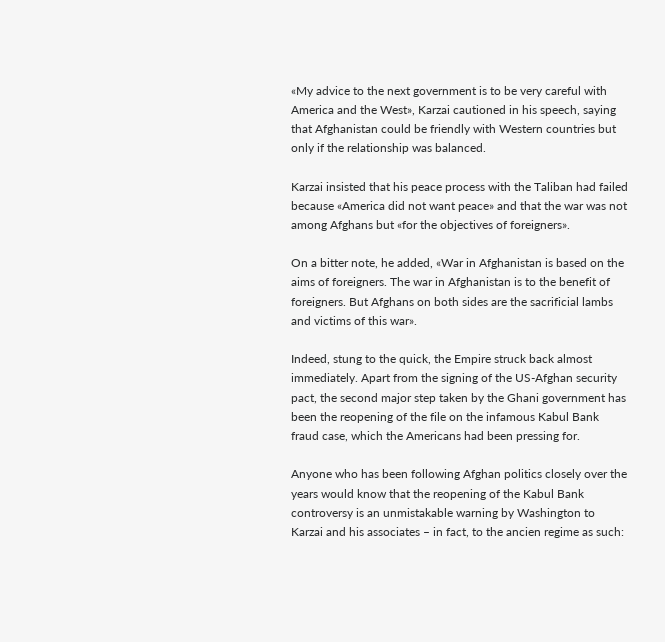«My advice to the next government is to be very careful with America and the West», Karzai cautioned in his speech, saying that Afghanistan could be friendly with Western countries but only if the relationship was balanced.

Karzai insisted that his peace process with the Taliban had failed because «America did not want peace» and that the war was not among Afghans but «for the objectives of foreigners».

On a bitter note, he added, «War in Afghanistan is based on the aims of foreigners. The war in Afghanistan is to the benefit of foreigners. But Afghans on both sides are the sacrificial lambs and victims of this war».

Indeed, stung to the quick, the Empire struck back almost immediately. Apart from the signing of the US-Afghan security pact, the second major step taken by the Ghani government has been the reopening of the file on the infamous Kabul Bank fraud case, which the Americans had been pressing for.

Anyone who has been following Afghan politics closely over the years would know that the reopening of the Kabul Bank controversy is an unmistakable warning by Washington to Karzai and his associates – in fact, to the ancien regime as such: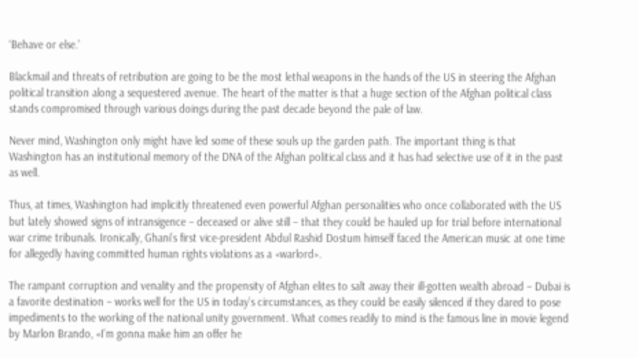‘Behave or else.’

Blackmail and threats of retribution are going to be the most lethal weapons in the hands of the US in steering the Afghan political transition along a sequestered avenue. The heart of the matter is that a huge section of the Afghan political class stands compromised through various doings during the past decade beyond the pale of law.

Never mind, Washington only might have led some of these souls up the garden path. The important thing is that Washington has an institutional memory of the DNA of the Afghan political class and it has had selective use of it in the past as well.

Thus, at times, Washington had implicitly threatened even powerful Afghan personalities who once collaborated with the US but lately showed signs of intransigence – deceased or alive still – that they could be hauled up for trial before international war crime tribunals. Ironically, Ghani’s first vice-president Abdul Rashid Dostum himself faced the American music at one time for allegedly having committed human rights violations as a «warlord».

The rampant corruption and venality and the propensity of Afghan elites to salt away their ill-gotten wealth abroad – Dubai is a favorite destination – works well for the US in today’s circumstances, as they could be easily silenced if they dared to pose impediments to the working of the national unity government. What comes readily to mind is the famous line in movie legend by Marlon Brando, «I’m gonna make him an offer he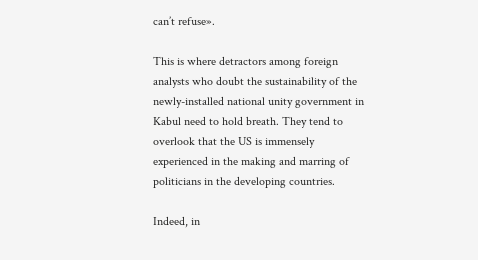can’t refuse».

This is where detractors among foreign analysts who doubt the sustainability of the newly-installed national unity government in Kabul need to hold breath. They tend to overlook that the US is immensely experienced in the making and marring of politicians in the developing countries.

Indeed, in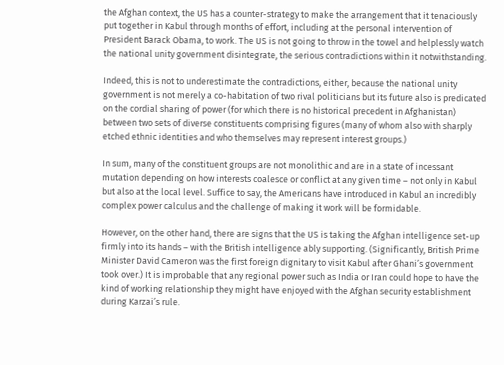the Afghan context, the US has a counter-strategy to make the arrangement that it tenaciously put together in Kabul through months of effort, including at the personal intervention of President Barack Obama, to work. The US is not going to throw in the towel and helplessly watch the national unity government disintegrate, the serious contradictions within it notwithstanding.

Indeed, this is not to underestimate the contradictions, either, because the national unity government is not merely a co-habitation of two rival politicians but its future also is predicated on the cordial sharing of power (for which there is no historical precedent in Afghanistan) between two sets of diverse constituents comprising figures (many of whom also with sharply etched ethnic identities and who themselves may represent interest groups.)

In sum, many of the constituent groups are not monolithic and are in a state of incessant mutation depending on how interests coalesce or conflict at any given time – not only in Kabul but also at the local level. Suffice to say, the Americans have introduced in Kabul an incredibly complex power calculus and the challenge of making it work will be formidable.

However, on the other hand, there are signs that the US is taking the Afghan intelligence set-up firmly into its hands – with the British intelligence ably supporting. (Significantly, British Prime Minister David Cameron was the first foreign dignitary to visit Kabul after Ghani’s government took over.) It is improbable that any regional power such as India or Iran could hope to have the kind of working relationship they might have enjoyed with the Afghan security establishment during Karzai’s rule.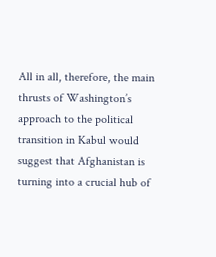All in all, therefore, the main thrusts of Washington’s approach to the political transition in Kabul would suggest that Afghanistan is turning into a crucial hub of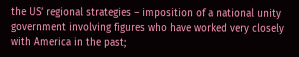the US’ regional strategies – imposition of a national unity government involving figures who have worked very closely with America in the past;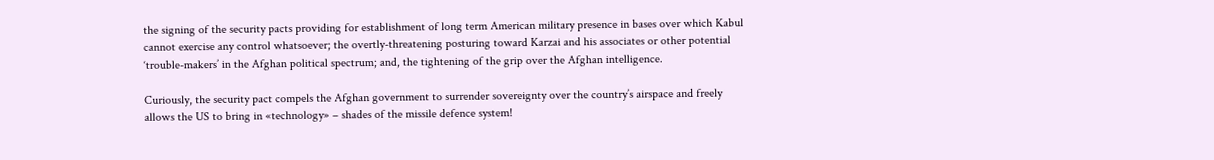the signing of the security pacts providing for establishment of long term American military presence in bases over which Kabul cannot exercise any control whatsoever; the overtly-threatening posturing toward Karzai and his associates or other potential ‘trouble-makers’ in the Afghan political spectrum; and, the tightening of the grip over the Afghan intelligence.

Curiously, the security pact compels the Afghan government to surrender sovereignty over the country’s airspace and freely allows the US to bring in «technology» – shades of the missile defence system!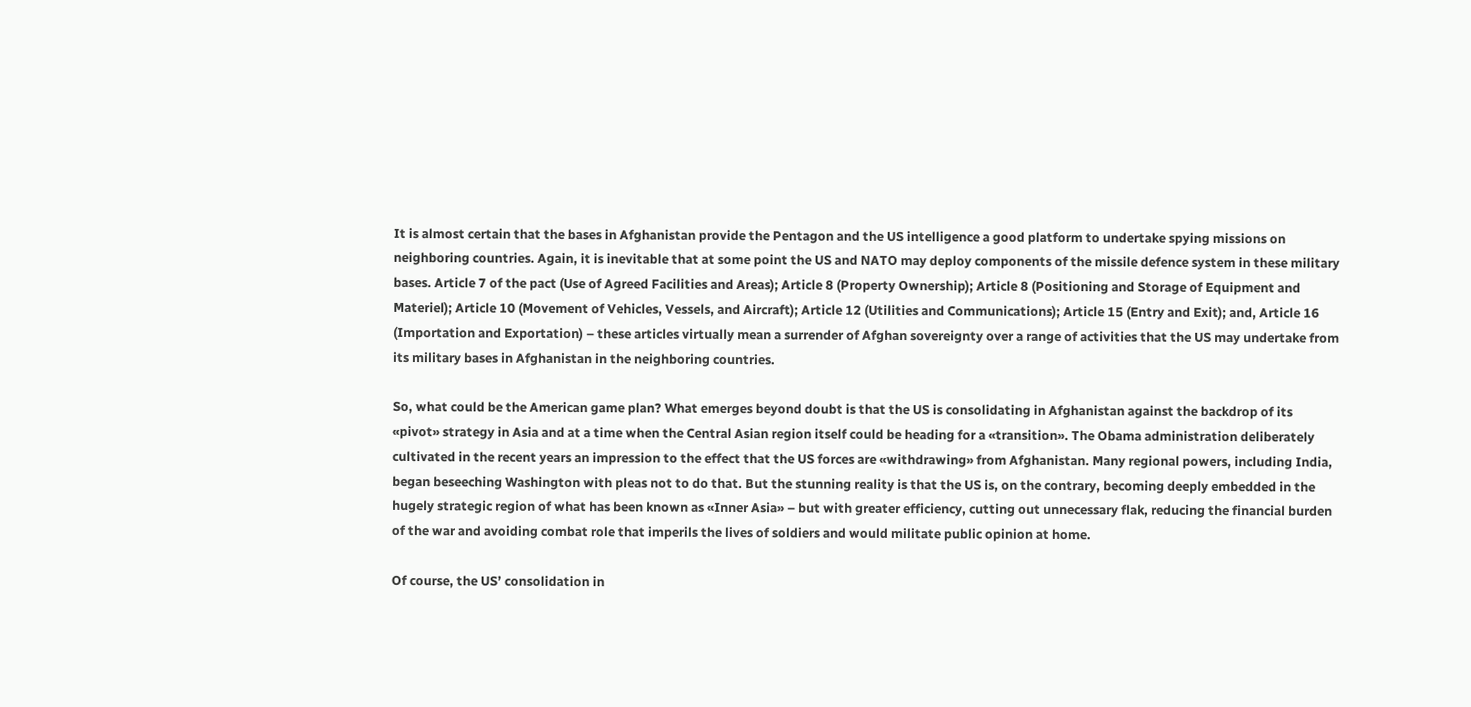It is almost certain that the bases in Afghanistan provide the Pentagon and the US intelligence a good platform to undertake spying missions on neighboring countries. Again, it is inevitable that at some point the US and NATO may deploy components of the missile defence system in these military bases. Article 7 of the pact (Use of Agreed Facilities and Areas); Article 8 (Property Ownership); Article 8 (Positioning and Storage of Equipment and Materiel); Article 10 (Movement of Vehicles, Vessels, and Aircraft); Article 12 (Utilities and Communications); Article 15 (Entry and Exit); and, Article 16 (Importation and Exportation) – these articles virtually mean a surrender of Afghan sovereignty over a range of activities that the US may undertake from its military bases in Afghanistan in the neighboring countries.

So, what could be the American game plan? What emerges beyond doubt is that the US is consolidating in Afghanistan against the backdrop of its «pivot» strategy in Asia and at a time when the Central Asian region itself could be heading for a «transition». The Obama administration deliberately cultivated in the recent years an impression to the effect that the US forces are «withdrawing» from Afghanistan. Many regional powers, including India, began beseeching Washington with pleas not to do that. But the stunning reality is that the US is, on the contrary, becoming deeply embedded in the hugely strategic region of what has been known as «Inner Asia» – but with greater efficiency, cutting out unnecessary flak, reducing the financial burden of the war and avoiding combat role that imperils the lives of soldiers and would militate public opinion at home.

Of course, the US’ consolidation in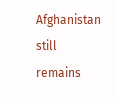Afghanistan still remains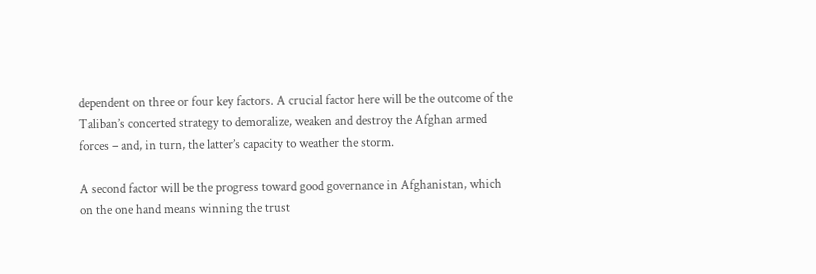dependent on three or four key factors. A crucial factor here will be the outcome of the Taliban’s concerted strategy to demoralize, weaken and destroy the Afghan armed forces – and, in turn, the latter’s capacity to weather the storm.

A second factor will be the progress toward good governance in Afghanistan, which on the one hand means winning the trust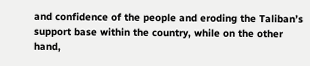and confidence of the people and eroding the Taliban’s support base within the country, while on the other hand,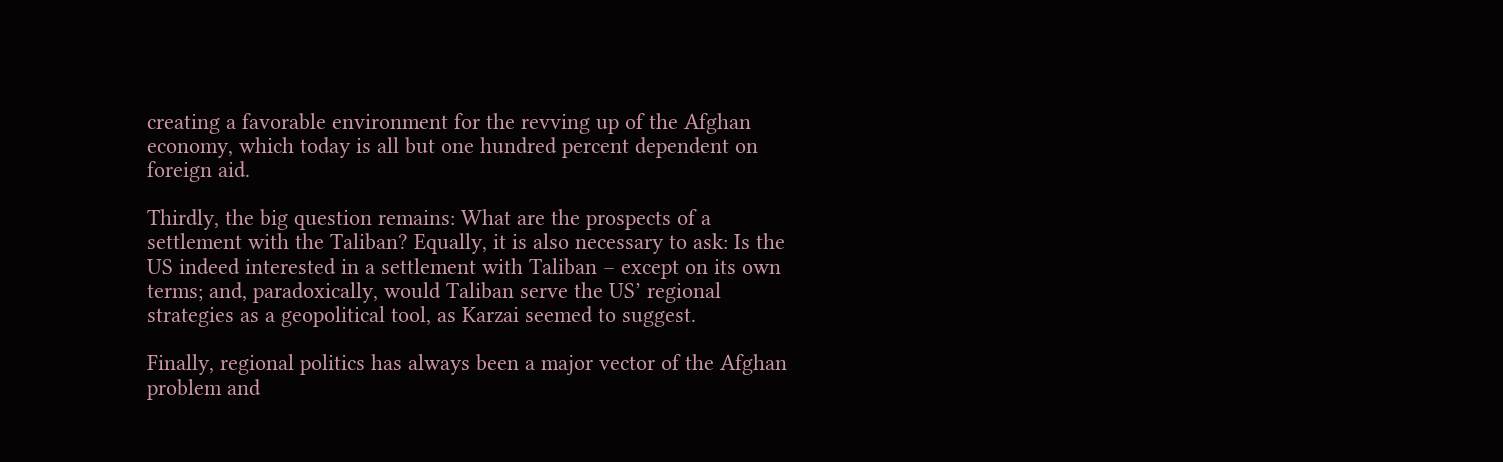creating a favorable environment for the revving up of the Afghan economy, which today is all but one hundred percent dependent on foreign aid.

Thirdly, the big question remains: What are the prospects of a settlement with the Taliban? Equally, it is also necessary to ask: Is the US indeed interested in a settlement with Taliban – except on its own terms; and, paradoxically, would Taliban serve the US’ regional strategies as a geopolitical tool, as Karzai seemed to suggest.

Finally, regional politics has always been a major vector of the Afghan problem and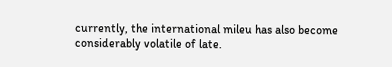currently, the international mileu has also become considerably volatile of late.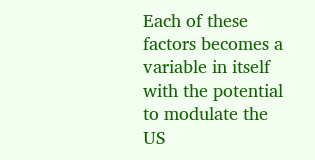Each of these factors becomes a variable in itself with the potential to modulate the US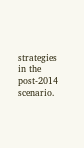strategies in the post-2014 scenario.